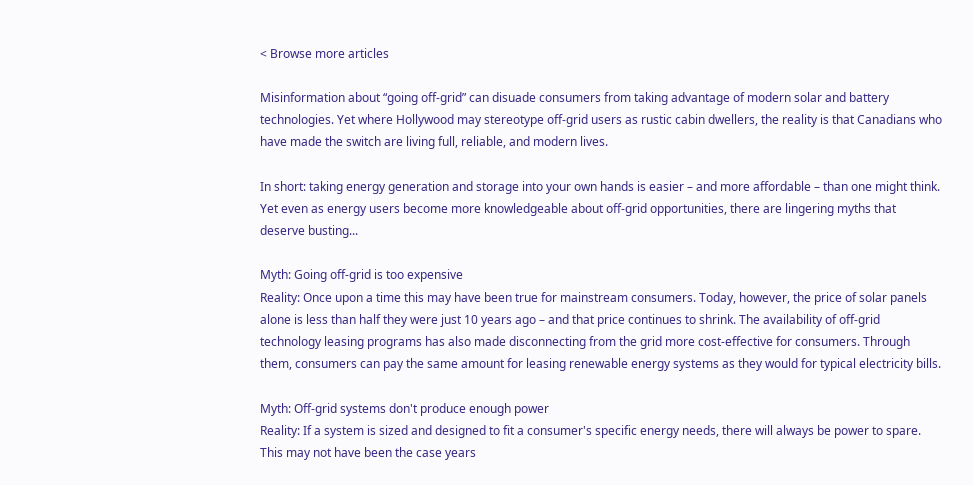< Browse more articles

Misinformation about “going off-grid” can disuade consumers from taking advantage of modern solar and battery technologies. Yet where Hollywood may stereotype off-grid users as rustic cabin dwellers, the reality is that Canadians who have made the switch are living full, reliable, and modern lives.

In short: taking energy generation and storage into your own hands is easier – and more affordable – than one might think. Yet even as energy users become more knowledgeable about off-grid opportunities, there are lingering myths that deserve busting...

Myth: Going off-grid is too expensive
Reality: Once upon a time this may have been true for mainstream consumers. Today, however, the price of solar panels alone is less than half they were just 10 years ago – and that price continues to shrink. The availability of off-grid technology leasing programs has also made disconnecting from the grid more cost-effective for consumers. Through them, consumers can pay the same amount for leasing renewable energy systems as they would for typical electricity bills.

Myth: Off-grid systems don't produce enough power
Reality: If a system is sized and designed to fit a consumer's specific energy needs, there will always be power to spare. This may not have been the case years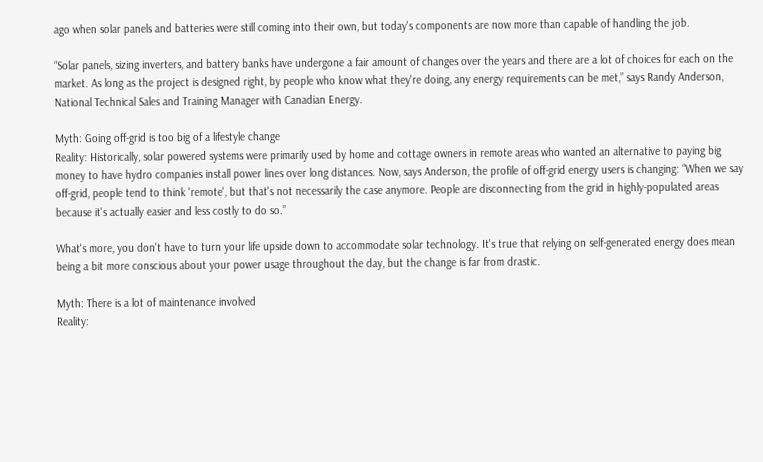ago when solar panels and batteries were still coming into their own, but today's components are now more than capable of handling the job.

“Solar panels, sizing inverters, and battery banks have undergone a fair amount of changes over the years and there are a lot of choices for each on the market. As long as the project is designed right, by people who know what they're doing, any energy requirements can be met,” says Randy Anderson, National Technical Sales and Training Manager with Canadian Energy.

Myth: Going off-grid is too big of a lifestyle change
Reality: Historically, solar powered systems were primarily used by home and cottage owners in remote areas who wanted an alternative to paying big money to have hydro companies install power lines over long distances. Now, says Anderson, the profile of off-grid energy users is changing: “When we say off-grid, people tend to think 'remote', but that's not necessarily the case anymore. People are disconnecting from the grid in highly-populated areas because it's actually easier and less costly to do so.”

What's more, you don't have to turn your life upside down to accommodate solar technology. It's true that relying on self-generated energy does mean being a bit more conscious about your power usage throughout the day, but the change is far from drastic.

Myth: There is a lot of maintenance involved
Reality: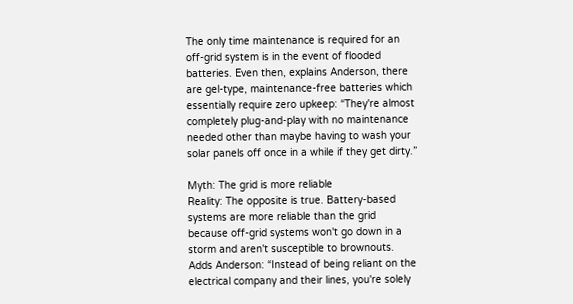The only time maintenance is required for an off-grid system is in the event of flooded batteries. Even then, explains Anderson, there are gel-type, maintenance-free batteries which essentially require zero upkeep: “They're almost completely plug-and-play with no maintenance needed other than maybe having to wash your solar panels off once in a while if they get dirty.”

Myth: The grid is more reliable
Reality: The opposite is true. Battery-based systems are more reliable than the grid because off-grid systems won't go down in a storm and aren't susceptible to brownouts. Adds Anderson: “Instead of being reliant on the electrical company and their lines, you're solely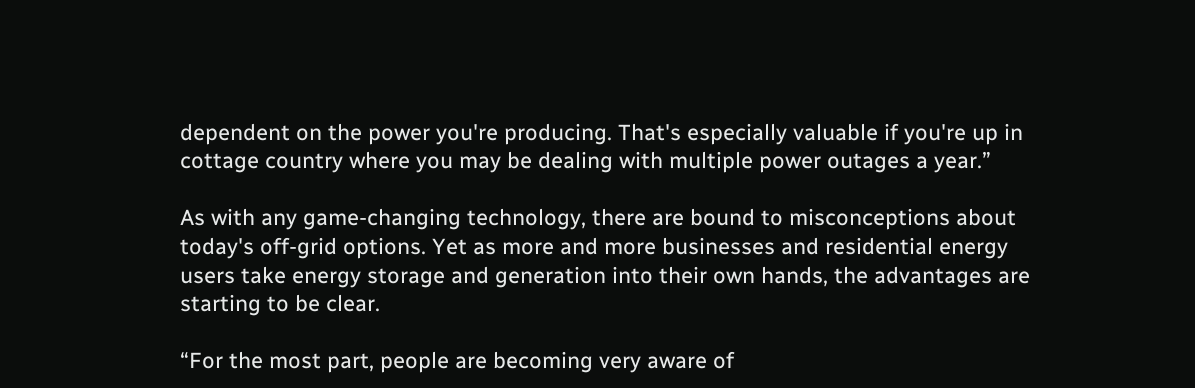dependent on the power you're producing. That's especially valuable if you're up in cottage country where you may be dealing with multiple power outages a year.”

As with any game-changing technology, there are bound to misconceptions about today's off-grid options. Yet as more and more businesses and residential energy users take energy storage and generation into their own hands, the advantages are starting to be clear.

“For the most part, people are becoming very aware of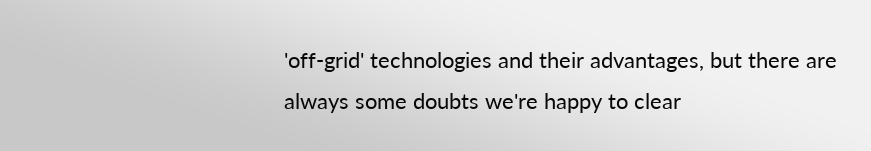'off-grid' technologies and their advantages, but there are always some doubts we're happy to clear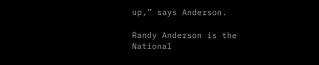up,” says Anderson.

Randy Anderson is the National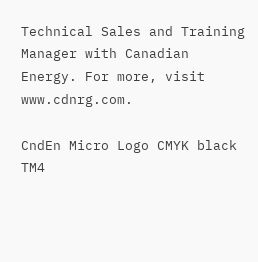Technical Sales and Training Manager with Canadian Energy. For more, visit www.cdnrg.com.

CndEn Micro Logo CMYK black TM4